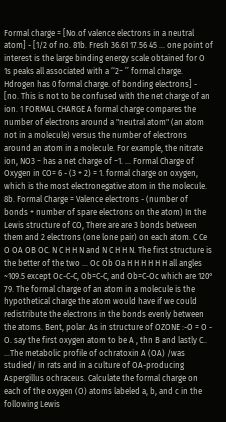Formal charge = [No.of valence electrons in a neutral atom] - [1/2 of no. 81b. Fresh 36.61 17.56 45 ... one point of interest is the large binding energy scale obtained for O 1s peaks all associated with a ‘‘2− ’’ formal charge. Hdrogen has 0 formal charge. of bonding electrons] - [no. This is not to be confused with the net charge of an ion. 1 FORMAL CHARGE A formal charge compares the number of electrons around a "neutral atom" (an atom not in a molecule) versus the number of electrons around an atom in a molecule. For example, the nitrate ion, NO3 − has a net charge of −1. … Formal Charge of Oxygen in CO= 6 - (3 + 2) = 1. formal charge on oxygen, which is the most electronegative atom in the molecule. 8b. Formal Charge = Valence electrons - (number of bonds + number of spare electrons on the atom) In the Lewis structure of CO, There are are 3 bonds between them and 2 electrons (one lone pair) on each atom. C Ce O OA OB OC. N C H H N and N C H H N. The first structure is the better of the two ... Oc Ob Oa H H H H H H all angles ~109.5 except Oc-C-C, Ob=C-C, and Ob=C-Oc which are 120° 79. The formal charge of an atom in a molecule is the hypothetical charge the atom would have if we could redistribute the electrons in the bonds evenly between the atoms. Bent, polar. As in structure of OZONE :-O = O - O. say the first oxygen atom to be A , thn B and lastly C.. ...The metabolic profile of ochratoxin A (OA) /was studied/ in rats and in a culture of OA-producing Aspergillus ochraceus. Calculate the formal charge on each of the oxygen (O) atoms labeled a, b, and c in the following Lewis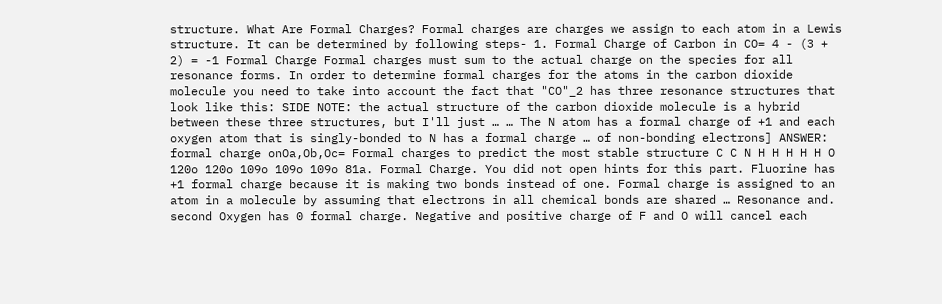structure. What Are Formal Charges? Formal charges are charges we assign to each atom in a Lewis structure. It can be determined by following steps- 1. Formal Charge of Carbon in CO= 4 - (3 + 2) = -1 Formal Charge Formal charges must sum to the actual charge on the species for all resonance forms. In order to determine formal charges for the atoms in the carbon dioxide molecule you need to take into account the fact that "CO"_2 has three resonance structures that look like this: SIDE NOTE: the actual structure of the carbon dioxide molecule is a hybrid between these three structures, but I'll just … … The N atom has a formal charge of +1 and each oxygen atom that is singly-bonded to N has a formal charge … of non-bonding electrons] ANSWER: formal charge onOa,Ob,Oc= Formal charges to predict the most stable structure C C N H H H H H O 120o 120o 109o 109o 109o 81a. Formal Charge. You did not open hints for this part. Fluorine has +1 formal charge because it is making two bonds instead of one. Formal charge is assigned to an atom in a molecule by assuming that electrons in all chemical bonds are shared … Resonance and. second Oxygen has 0 formal charge. Negative and positive charge of F and O will cancel each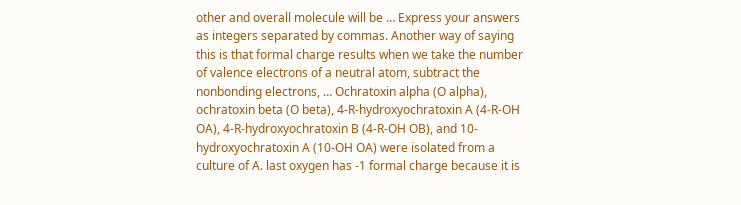other and overall molecule will be … Express your answers as integers separated by commas. Another way of saying this is that formal charge results when we take the number of valence electrons of a neutral atom, subtract the nonbonding electrons, … Ochratoxin alpha (O alpha), ochratoxin beta (O beta), 4-R-hydroxyochratoxin A (4-R-OH OA), 4-R-hydroxyochratoxin B (4-R-OH OB), and 10-hydroxyochratoxin A (10-OH OA) were isolated from a culture of A. last oxygen has -1 formal charge because it is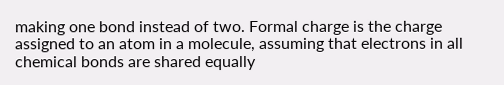making one bond instead of two. Formal charge is the charge assigned to an atom in a molecule, assuming that electrons in all chemical bonds are shared equally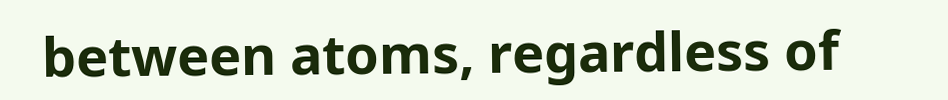between atoms, regardless of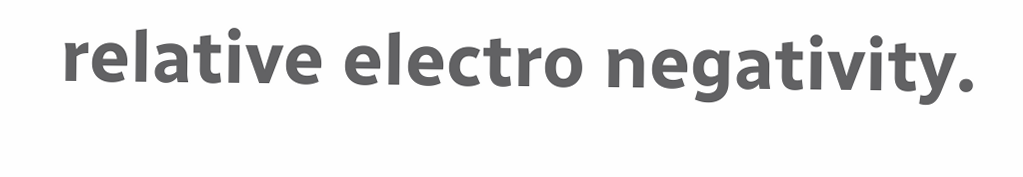relative electro negativity.